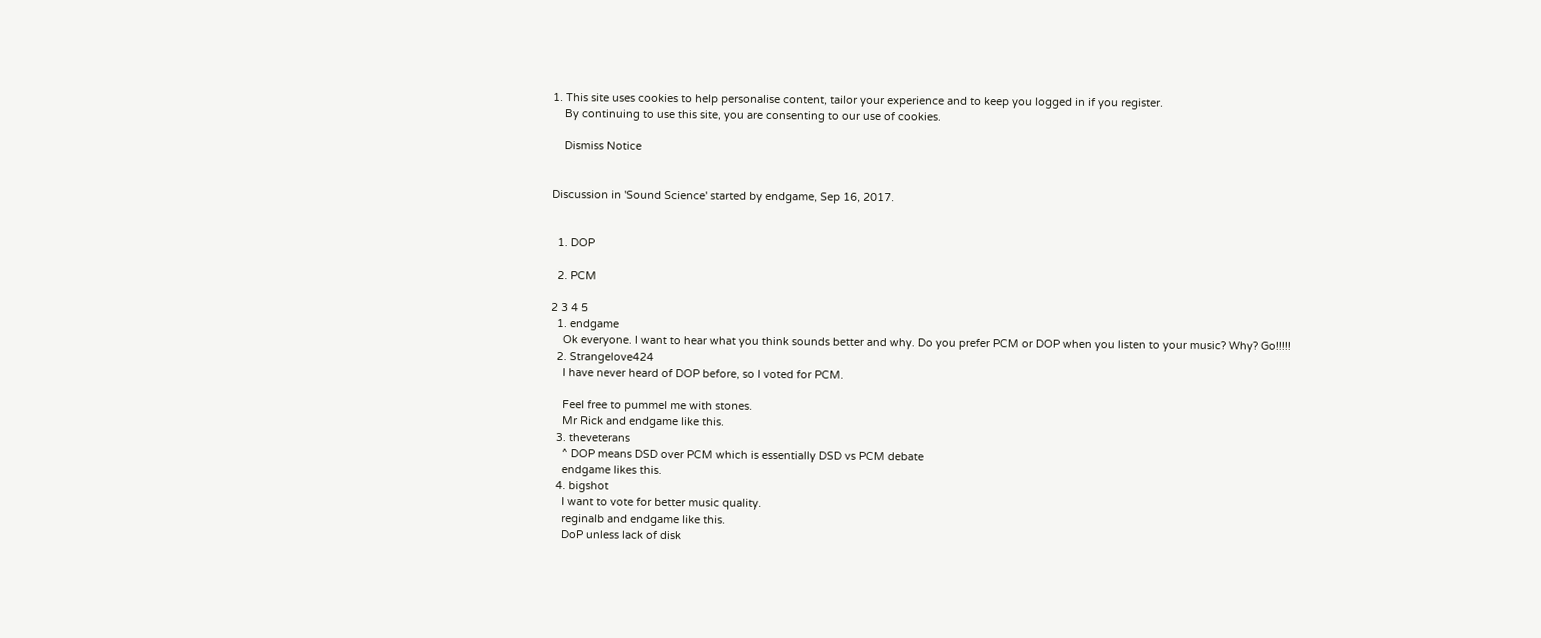1. This site uses cookies to help personalise content, tailor your experience and to keep you logged in if you register.
    By continuing to use this site, you are consenting to our use of cookies.

    Dismiss Notice


Discussion in 'Sound Science' started by endgame, Sep 16, 2017.


  1. DOP

  2. PCM

2 3 4 5
  1. endgame
    Ok everyone. I want to hear what you think sounds better and why. Do you prefer PCM or DOP when you listen to your music? Why? Go!!!!!
  2. Strangelove424
    I have never heard of DOP before, so I voted for PCM.

    Feel free to pummel me with stones.
    Mr Rick and endgame like this.
  3. theveterans
    ^ DOP means DSD over PCM which is essentially DSD vs PCM debate
    endgame likes this.
  4. bigshot
    I want to vote for better music quality.
    reginalb and endgame like this.
    DoP unless lack of disk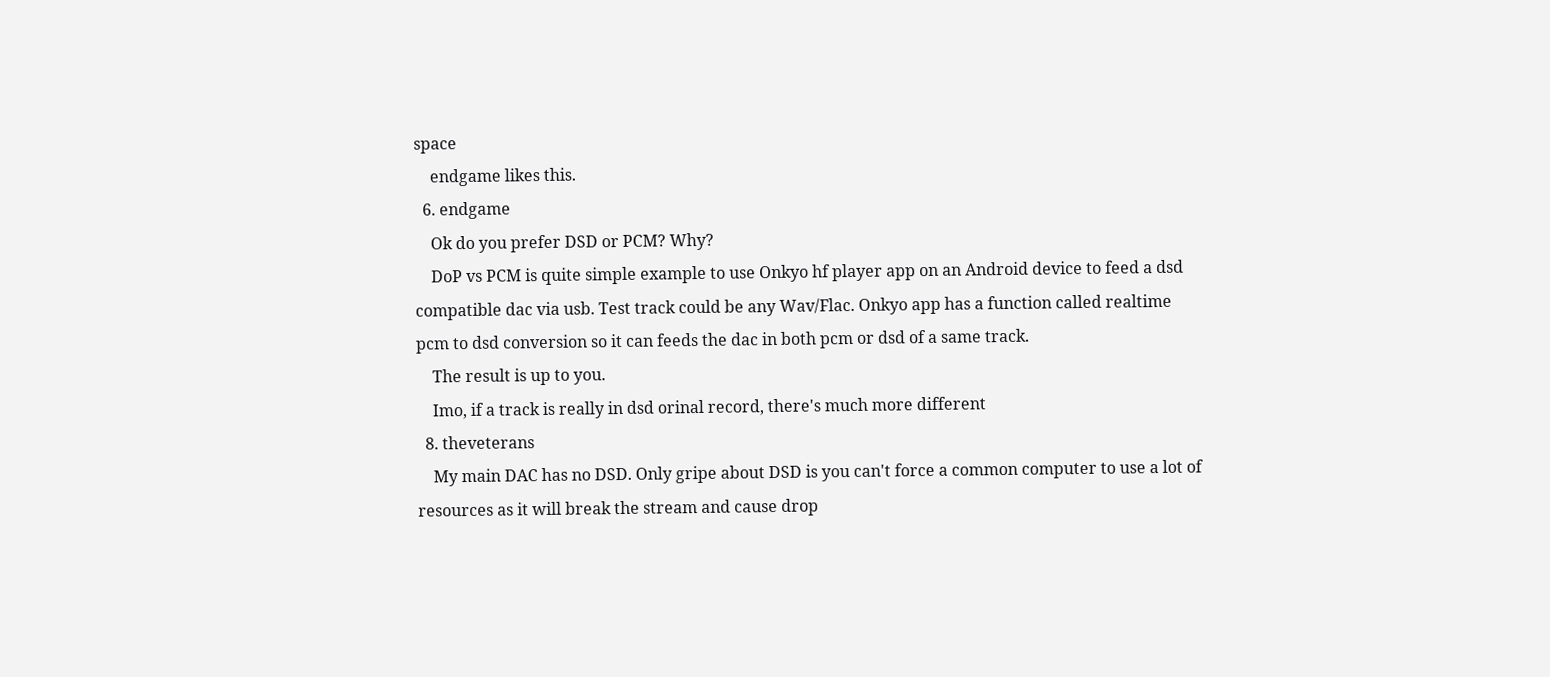space
    endgame likes this.
  6. endgame
    Ok do you prefer DSD or PCM? Why?
    DoP vs PCM is quite simple example to use Onkyo hf player app on an Android device to feed a dsd compatible dac via usb. Test track could be any Wav/Flac. Onkyo app has a function called realtime pcm to dsd conversion so it can feeds the dac in both pcm or dsd of a same track.
    The result is up to you.
    Imo, if a track is really in dsd orinal record, there's much more different
  8. theveterans
    My main DAC has no DSD. Only gripe about DSD is you can't force a common computer to use a lot of resources as it will break the stream and cause drop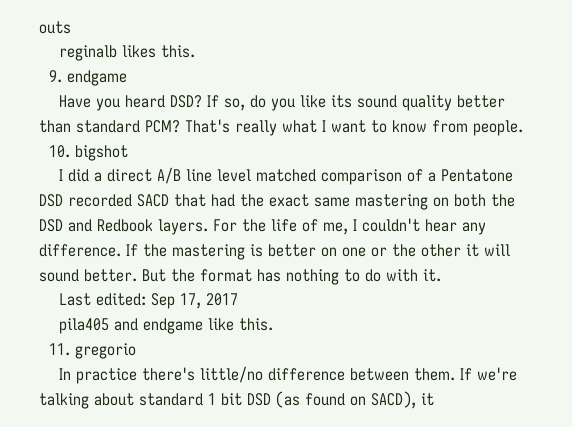outs
    reginalb likes this.
  9. endgame
    Have you heard DSD? If so, do you like its sound quality better than standard PCM? That's really what I want to know from people.
  10. bigshot
    I did a direct A/B line level matched comparison of a Pentatone DSD recorded SACD that had the exact same mastering on both the DSD and Redbook layers. For the life of me, I couldn't hear any difference. If the mastering is better on one or the other it will sound better. But the format has nothing to do with it.
    Last edited: Sep 17, 2017
    pila405 and endgame like this.
  11. gregorio
    In practice there's little/no difference between them. If we're talking about standard 1 bit DSD (as found on SACD), it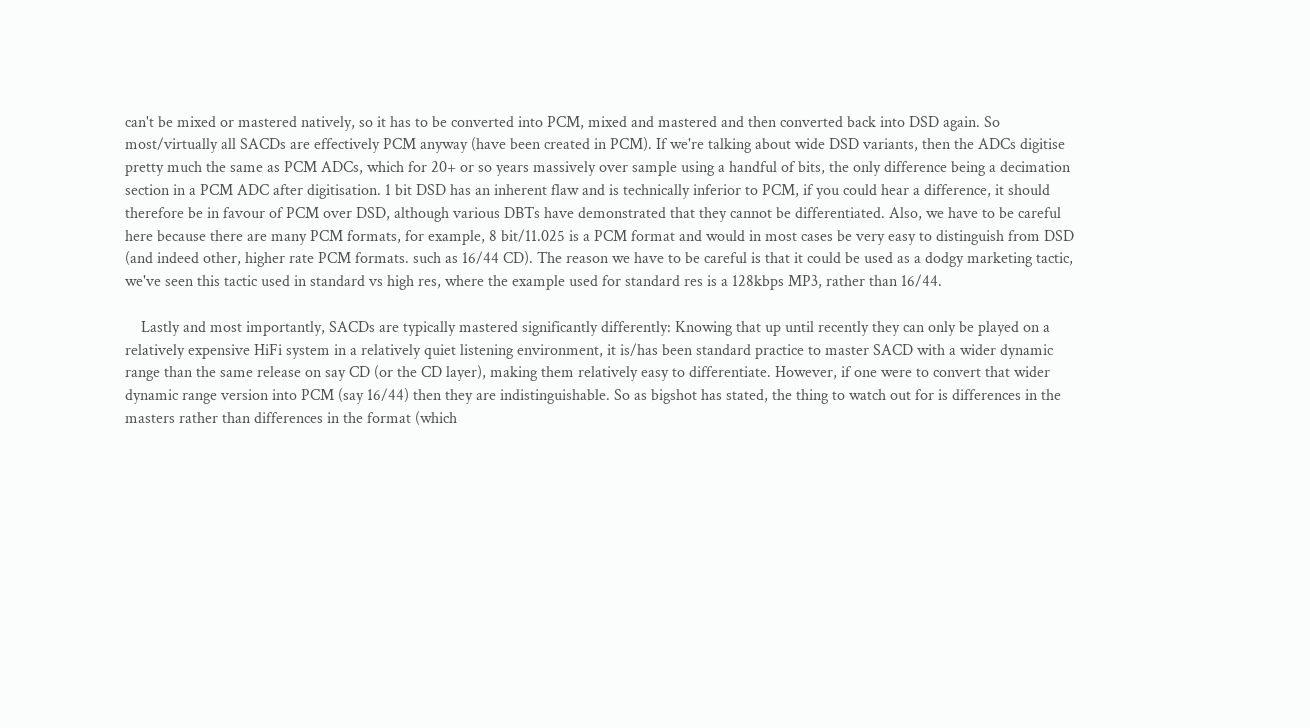can't be mixed or mastered natively, so it has to be converted into PCM, mixed and mastered and then converted back into DSD again. So most/virtually all SACDs are effectively PCM anyway (have been created in PCM). If we're talking about wide DSD variants, then the ADCs digitise pretty much the same as PCM ADCs, which for 20+ or so years massively over sample using a handful of bits, the only difference being a decimation section in a PCM ADC after digitisation. 1 bit DSD has an inherent flaw and is technically inferior to PCM, if you could hear a difference, it should therefore be in favour of PCM over DSD, although various DBTs have demonstrated that they cannot be differentiated. Also, we have to be careful here because there are many PCM formats, for example, 8 bit/11.025 is a PCM format and would in most cases be very easy to distinguish from DSD (and indeed other, higher rate PCM formats. such as 16/44 CD). The reason we have to be careful is that it could be used as a dodgy marketing tactic, we've seen this tactic used in standard vs high res, where the example used for standard res is a 128kbps MP3, rather than 16/44.

    Lastly and most importantly, SACDs are typically mastered significantly differently: Knowing that up until recently they can only be played on a relatively expensive HiFi system in a relatively quiet listening environment, it is/has been standard practice to master SACD with a wider dynamic range than the same release on say CD (or the CD layer), making them relatively easy to differentiate. However, if one were to convert that wider dynamic range version into PCM (say 16/44) then they are indistinguishable. So as bigshot has stated, the thing to watch out for is differences in the masters rather than differences in the format (which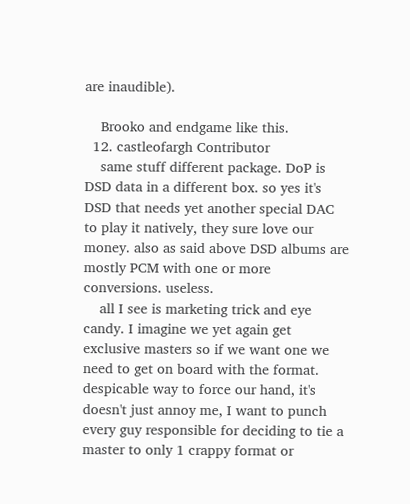are inaudible).

    Brooko and endgame like this.
  12. castleofargh Contributor
    same stuff different package. DoP is DSD data in a different box. so yes it's DSD that needs yet another special DAC to play it natively, they sure love our money. also as said above DSD albums are mostly PCM with one or more conversions. useless.
    all I see is marketing trick and eye candy. I imagine we yet again get exclusive masters so if we want one we need to get on board with the format. despicable way to force our hand, it's doesn't just annoy me, I want to punch every guy responsible for deciding to tie a master to only 1 crappy format or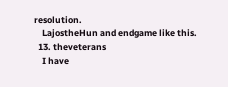resolution.
    LajostheHun and endgame like this.
  13. theveterans
    I have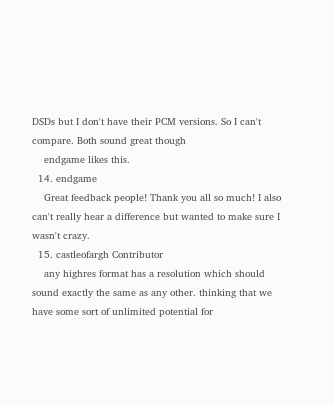DSDs but I don't have their PCM versions. So I can't compare. Both sound great though
    endgame likes this.
  14. endgame
    Great feedback people! Thank you all so much! I also can't really hear a difference but wanted to make sure I wasn't crazy.
  15. castleofargh Contributor
    any highres format has a resolution which should sound exactly the same as any other. thinking that we have some sort of unlimited potential for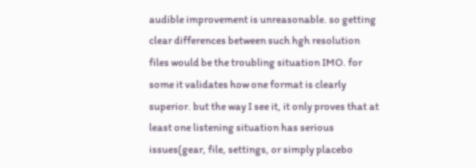audible improvement is unreasonable. so getting clear differences between such hgh resolution files would be the troubling situation IMO. for some it validates how one format is clearly superior. but the way I see it, it only proves that at least one listening situation has serious issues(gear, file, settings, or simply placebo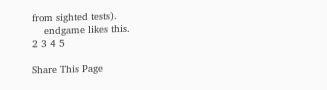from sighted tests).
    endgame likes this.
2 3 4 5

Share This Page